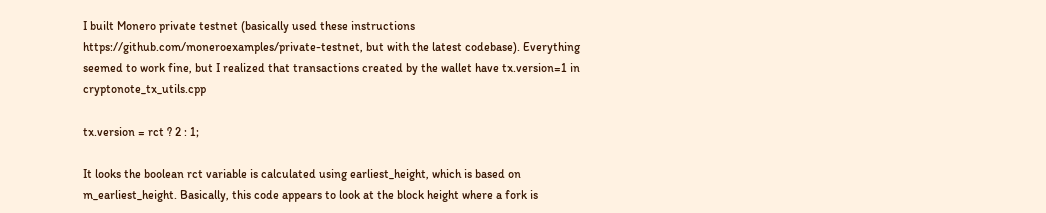I built Monero private testnet (basically used these instructions https://github.com/moneroexamples/private-testnet, but with the latest codebase). Everything seemed to work fine, but I realized that transactions created by the wallet have tx.version=1 in cryptonote_tx_utils.cpp

tx.version = rct ? 2 : 1;

It looks the boolean rct variable is calculated using earliest_height, which is based on m_earliest_height. Basically, this code appears to look at the block height where a fork is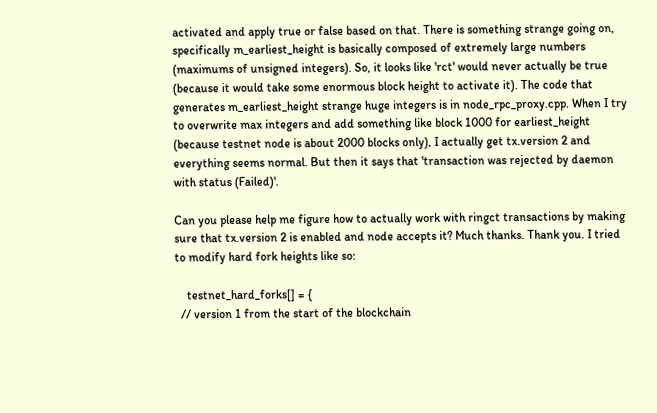activated and apply true or false based on that. There is something strange going on, specifically m_earliest_height is basically composed of extremely large numbers (maximums of unsigned integers). So, it looks like 'rct' would never actually be true (because it would take some enormous block height to activate it). The code that generates m_earliest_height strange huge integers is in node_rpc_proxy.cpp. When I try to overwrite max integers and add something like block 1000 for earliest_height (because testnet node is about 2000 blocks only), I actually get tx.version 2 and everything seems normal. But then it says that 'transaction was rejected by daemon with status (Failed)'.

Can you please help me figure how to actually work with ringct transactions by making sure that tx.version 2 is enabled and node accepts it? Much thanks. Thank you. I tried to modify hard fork heights like so:

    testnet_hard_forks[] = {
  // version 1 from the start of the blockchain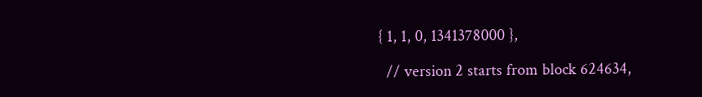{ 1, 1, 0, 1341378000 },

  // version 2 starts from block 624634,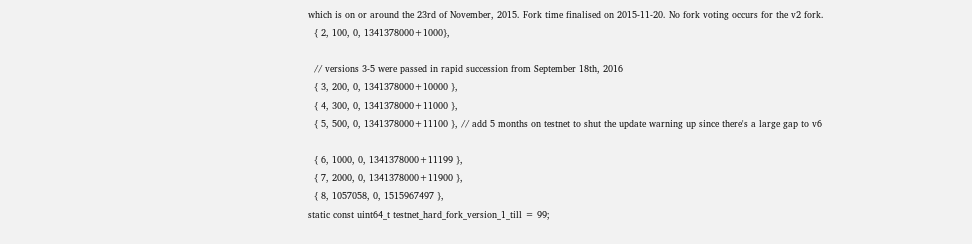which is on or around the 23rd of November, 2015. Fork time finalised on 2015-11-20. No fork voting occurs for the v2 fork.
  { 2, 100, 0, 1341378000+1000},

  // versions 3-5 were passed in rapid succession from September 18th, 2016
  { 3, 200, 0, 1341378000+10000 },
  { 4, 300, 0, 1341378000+11000 },
  { 5, 500, 0, 1341378000+11100 }, // add 5 months on testnet to shut the update warning up since there's a large gap to v6

  { 6, 1000, 0, 1341378000+11199 },
  { 7, 2000, 0, 1341378000+11900 },
  { 8, 1057058, 0, 1515967497 },
static const uint64_t testnet_hard_fork_version_1_till = 99;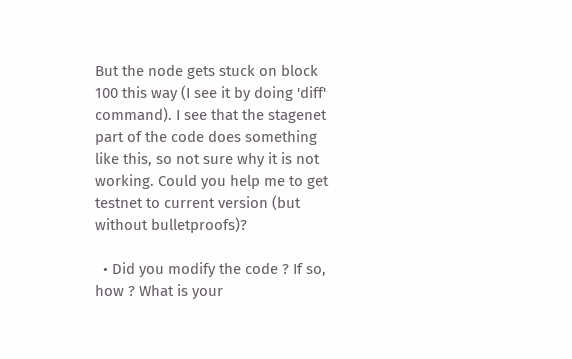But the node gets stuck on block 100 this way (I see it by doing 'diff' command). I see that the stagenet part of the code does something like this, so not sure why it is not working. Could you help me to get testnet to current version (but without bulletproofs)?

  • Did you modify the code ? If so, how ? What is your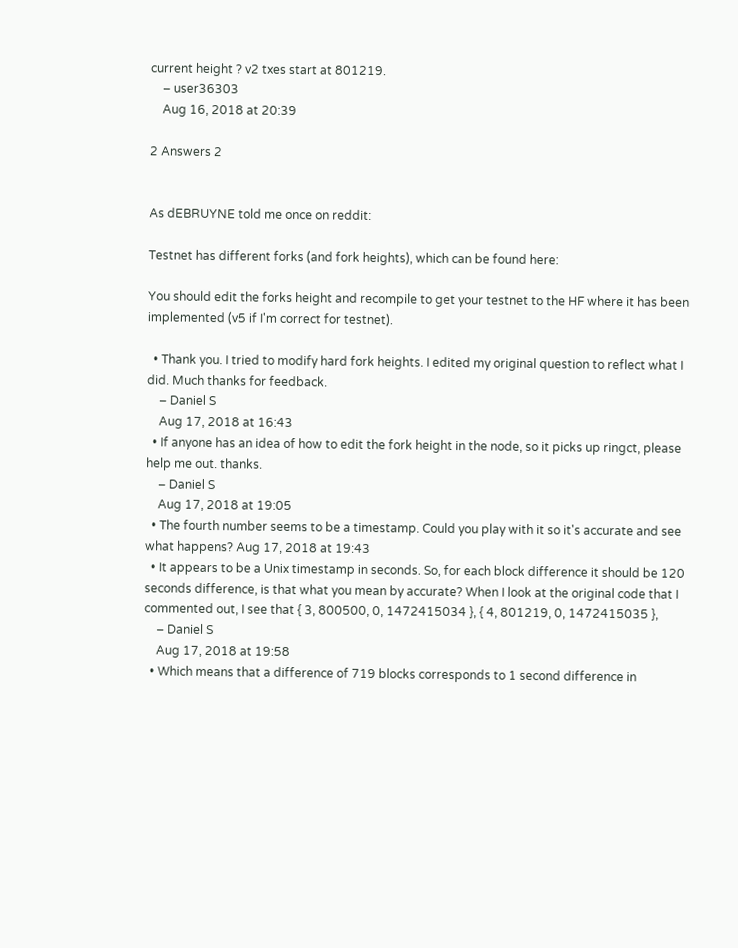current height ? v2 txes start at 801219.
    – user36303
    Aug 16, 2018 at 20:39

2 Answers 2


As dEBRUYNE told me once on reddit:

Testnet has different forks (and fork heights), which can be found here:

You should edit the forks height and recompile to get your testnet to the HF where it has been implemented (v5 if I'm correct for testnet).

  • Thank you. I tried to modify hard fork heights. I edited my original question to reflect what I did. Much thanks for feedback.
    – Daniel S
    Aug 17, 2018 at 16:43
  • If anyone has an idea of how to edit the fork height in the node, so it picks up ringct, please help me out. thanks.
    – Daniel S
    Aug 17, 2018 at 19:05
  • The fourth number seems to be a timestamp. Could you play with it so it's accurate and see what happens? Aug 17, 2018 at 19:43
  • It appears to be a Unix timestamp in seconds. So, for each block difference it should be 120 seconds difference, is that what you mean by accurate? When I look at the original code that I commented out, I see that { 3, 800500, 0, 1472415034 }, { 4, 801219, 0, 1472415035 },
    – Daniel S
    Aug 17, 2018 at 19:58
  • Which means that a difference of 719 blocks corresponds to 1 second difference in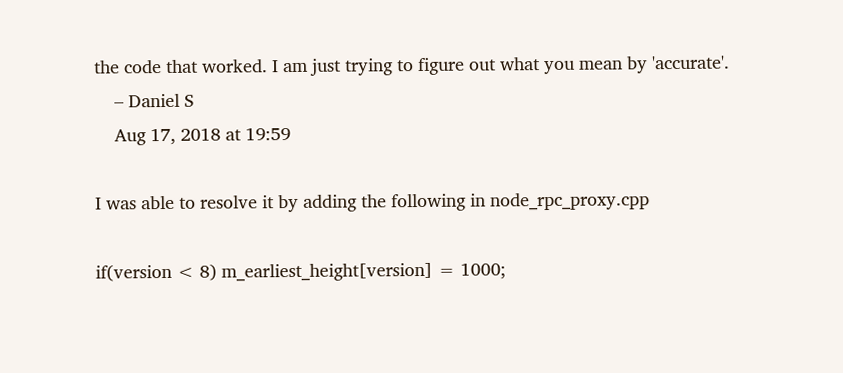the code that worked. I am just trying to figure out what you mean by 'accurate'.
    – Daniel S
    Aug 17, 2018 at 19:59

I was able to resolve it by adding the following in node_rpc_proxy.cpp

if(version < 8) m_earliest_height[version] = 1000;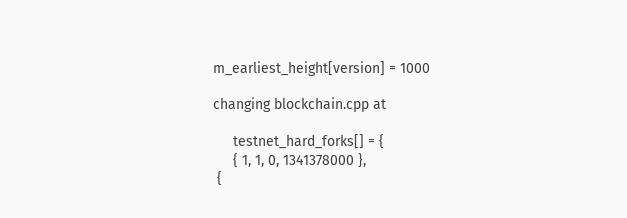m_earliest_height[version] = 1000

changing blockchain.cpp at

     testnet_hard_forks[] = {
     { 1, 1, 0, 1341378000 },
 {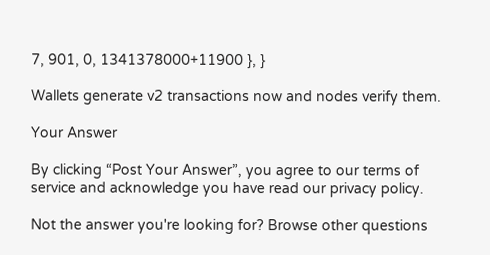7, 901, 0, 1341378000+11900 }, }

Wallets generate v2 transactions now and nodes verify them.

Your Answer

By clicking “Post Your Answer”, you agree to our terms of service and acknowledge you have read our privacy policy.

Not the answer you're looking for? Browse other questions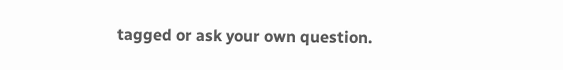tagged or ask your own question.